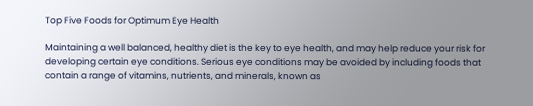Top Five Foods for Optimum Eye Health

Maintaining a well balanced, healthy diet is the key to eye health, and may help reduce your risk for developing certain eye conditions. Serious eye conditions may be avoided by including foods that contain a range of vitamins, nutrients, and minerals, known as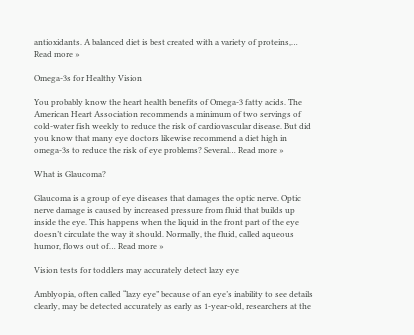antioxidants. A balanced diet is best created with a variety of proteins,… Read more »

Omega-3s for Healthy Vision

You probably know the heart health benefits of Omega-3 fatty acids. The American Heart Association recommends a minimum of two servings of cold-water fish weekly to reduce the risk of cardiovascular disease. But did you know that many eye doctors likewise recommend a diet high in omega-3s to reduce the risk of eye problems? Several… Read more »

What is Glaucoma?

Glaucoma is a group of eye diseases that damages the optic nerve. Optic nerve damage is caused by increased pressure from fluid that builds up inside the eye. This happens when the liquid in the front part of the eye doesn’t circulate the way it should. Normally, the fluid, called aqueous humor, flows out of… Read more »

Vision tests for toddlers may accurately detect lazy eye

Amblyopia, often called “lazy eye” because of an eye’s inability to see details clearly, may be detected accurately as early as 1-year-old, researchers at the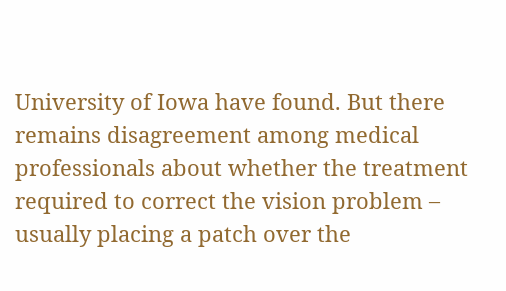University of Iowa have found. But there remains disagreement among medical professionals about whether the treatment required to correct the vision problem – usually placing a patch over the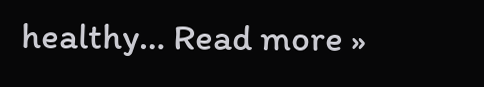healthy… Read more »